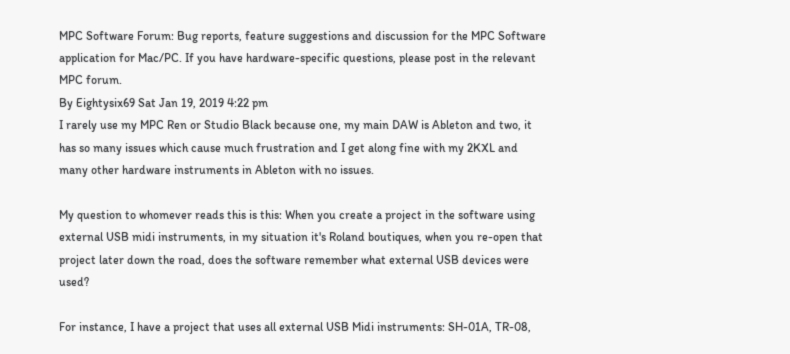MPC Software Forum: Bug reports, feature suggestions and discussion for the MPC Software application for Mac/PC. If you have hardware-specific questions, please post in the relevant MPC forum.
By Eightysix69 Sat Jan 19, 2019 4:22 pm
I rarely use my MPC Ren or Studio Black because one, my main DAW is Ableton and two, it has so many issues which cause much frustration and I get along fine with my 2KXL and many other hardware instruments in Ableton with no issues.

My question to whomever reads this is this: When you create a project in the software using external USB midi instruments, in my situation it's Roland boutiques, when you re-open that project later down the road, does the software remember what external USB devices were used?

For instance, I have a project that uses all external USB Midi instruments: SH-01A, TR-08,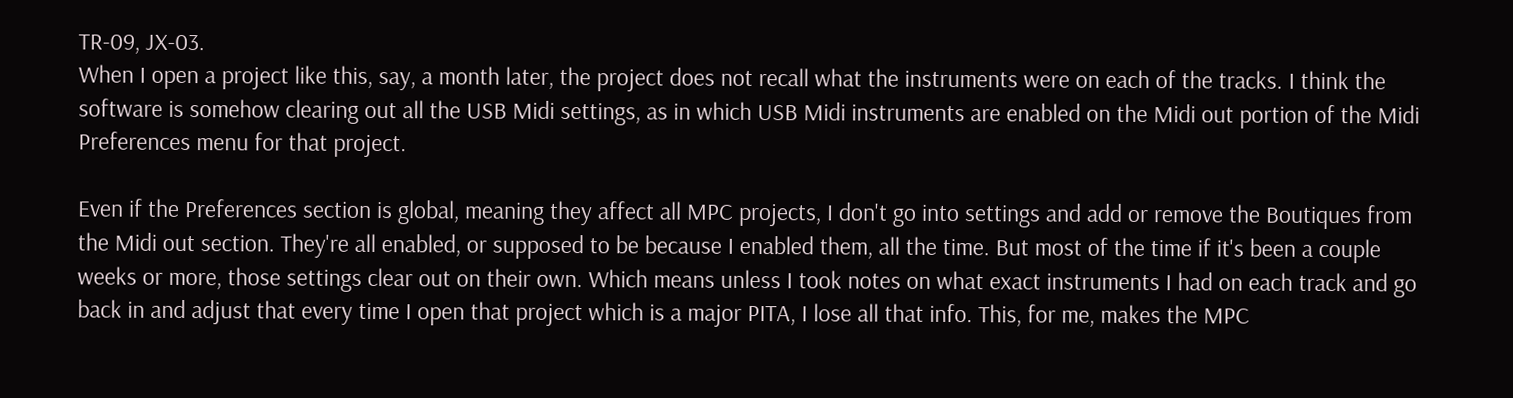TR-09, JX-03.
When I open a project like this, say, a month later, the project does not recall what the instruments were on each of the tracks. I think the software is somehow clearing out all the USB Midi settings, as in which USB Midi instruments are enabled on the Midi out portion of the Midi Preferences menu for that project.

Even if the Preferences section is global, meaning they affect all MPC projects, I don't go into settings and add or remove the Boutiques from the Midi out section. They're all enabled, or supposed to be because I enabled them, all the time. But most of the time if it's been a couple weeks or more, those settings clear out on their own. Which means unless I took notes on what exact instruments I had on each track and go back in and adjust that every time I open that project which is a major PITA, I lose all that info. This, for me, makes the MPC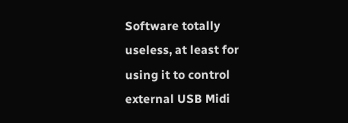Software totally useless, at least for using it to control external USB Midi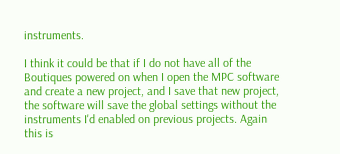instruments.

I think it could be that if I do not have all of the Boutiques powered on when I open the MPC software and create a new project, and I save that new project, the software will save the global settings without the instruments I'd enabled on previous projects. Again this is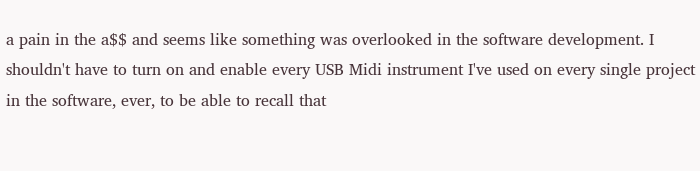a pain in the a$$ and seems like something was overlooked in the software development. I shouldn't have to turn on and enable every USB Midi instrument I've used on every single project in the software, ever, to be able to recall that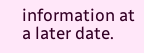information at a later date.